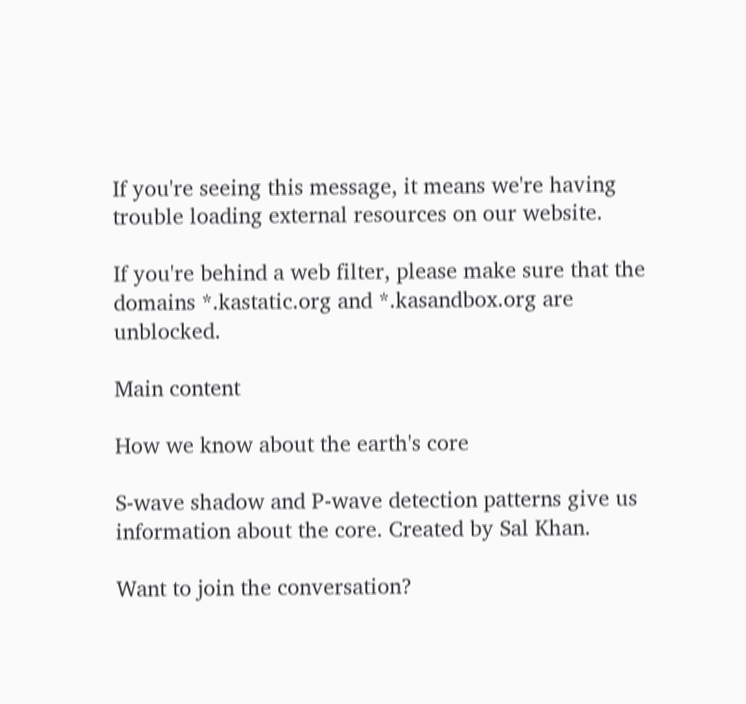If you're seeing this message, it means we're having trouble loading external resources on our website.

If you're behind a web filter, please make sure that the domains *.kastatic.org and *.kasandbox.org are unblocked.

Main content

How we know about the earth's core

S-wave shadow and P-wave detection patterns give us information about the core. Created by Sal Khan.

Want to join the conversation?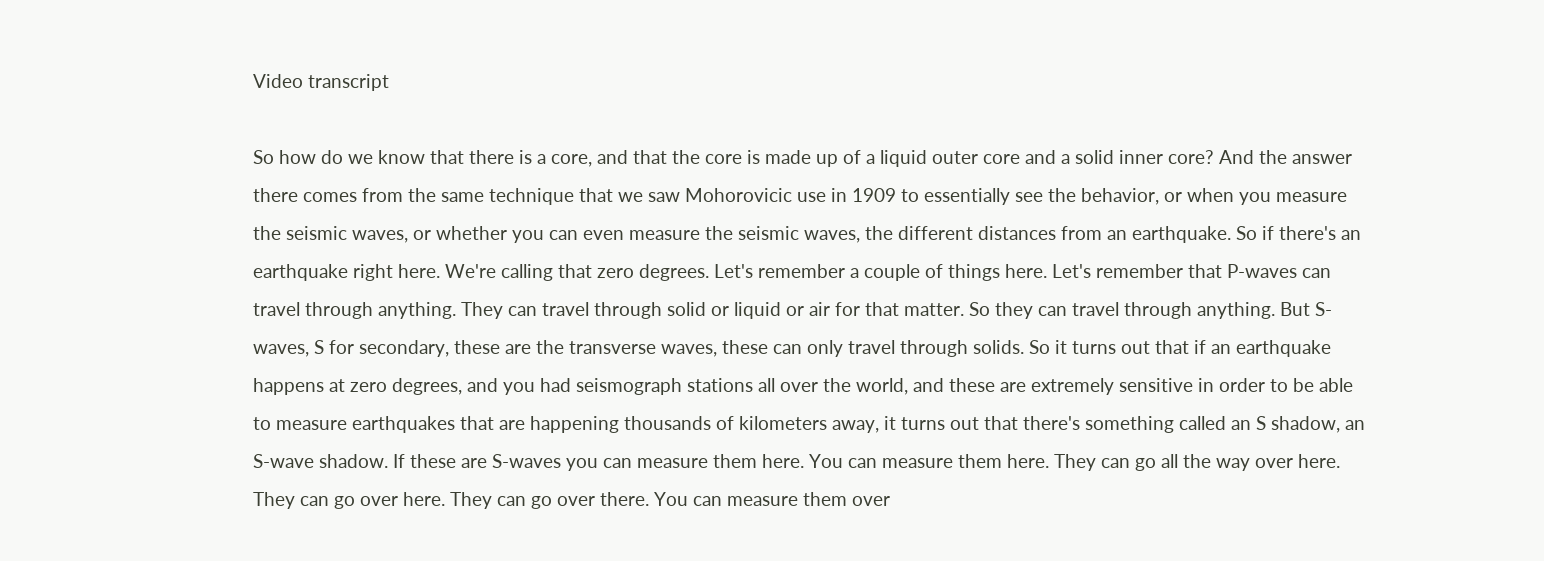Video transcript

So how do we know that there is a core, and that the core is made up of a liquid outer core and a solid inner core? And the answer there comes from the same technique that we saw Mohorovicic use in 1909 to essentially see the behavior, or when you measure the seismic waves, or whether you can even measure the seismic waves, the different distances from an earthquake. So if there's an earthquake right here. We're calling that zero degrees. Let's remember a couple of things here. Let's remember that P-waves can travel through anything. They can travel through solid or liquid or air for that matter. So they can travel through anything. But S-waves, S for secondary, these are the transverse waves, these can only travel through solids. So it turns out that if an earthquake happens at zero degrees, and you had seismograph stations all over the world, and these are extremely sensitive in order to be able to measure earthquakes that are happening thousands of kilometers away, it turns out that there's something called an S shadow, an S-wave shadow. If these are S-waves you can measure them here. You can measure them here. They can go all the way over here. They can go over here. They can go over there. You can measure them over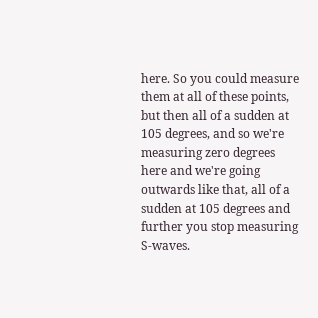here. So you could measure them at all of these points, but then all of a sudden at 105 degrees, and so we're measuring zero degrees here and we're going outwards like that, all of a sudden at 105 degrees and further you stop measuring S-waves.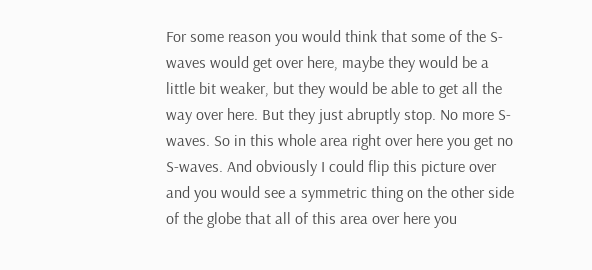For some reason you would think that some of the S-waves would get over here, maybe they would be a little bit weaker, but they would be able to get all the way over here. But they just abruptly stop. No more S-waves. So in this whole area right over here you get no S-waves. And obviously I could flip this picture over and you would see a symmetric thing on the other side of the globe that all of this area over here you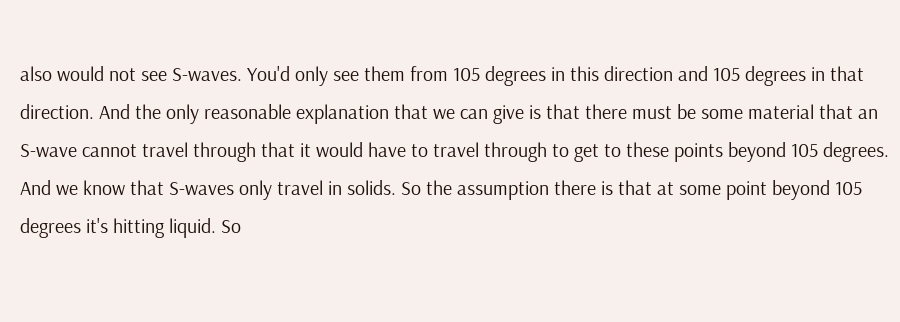also would not see S-waves. You'd only see them from 105 degrees in this direction and 105 degrees in that direction. And the only reasonable explanation that we can give is that there must be some material that an S-wave cannot travel through that it would have to travel through to get to these points beyond 105 degrees. And we know that S-waves only travel in solids. So the assumption there is that at some point beyond 105 degrees it's hitting liquid. So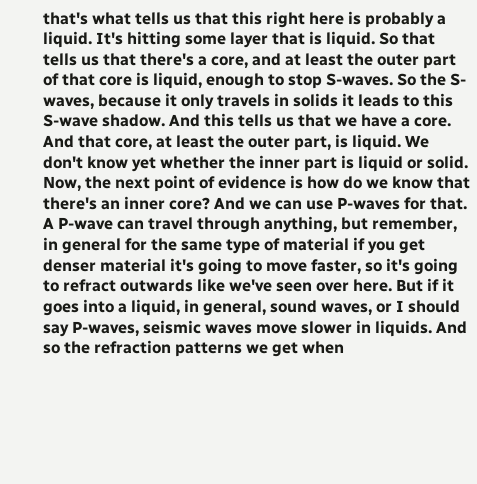that's what tells us that this right here is probably a liquid. It's hitting some layer that is liquid. So that tells us that there's a core, and at least the outer part of that core is liquid, enough to stop S-waves. So the S-waves, because it only travels in solids it leads to this S-wave shadow. And this tells us that we have a core. And that core, at least the outer part, is liquid. We don't know yet whether the inner part is liquid or solid. Now, the next point of evidence is how do we know that there's an inner core? And we can use P-waves for that. A P-wave can travel through anything, but remember, in general for the same type of material if you get denser material it's going to move faster, so it's going to refract outwards like we've seen over here. But if it goes into a liquid, in general, sound waves, or I should say P-waves, seismic waves move slower in liquids. And so the refraction patterns we get when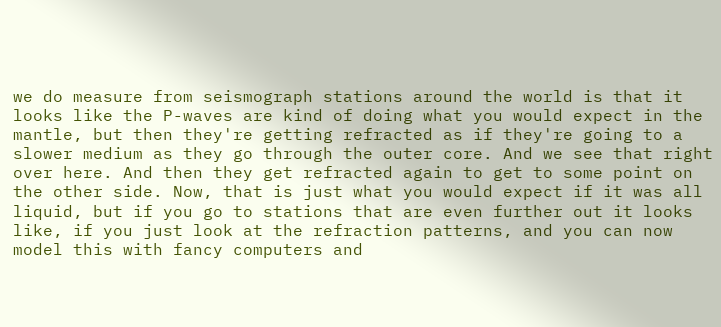we do measure from seismograph stations around the world is that it looks like the P-waves are kind of doing what you would expect in the mantle, but then they're getting refracted as if they're going to a slower medium as they go through the outer core. And we see that right over here. And then they get refracted again to get to some point on the other side. Now, that is just what you would expect if it was all liquid, but if you go to stations that are even further out it looks like, if you just look at the refraction patterns, and you can now model this with fancy computers and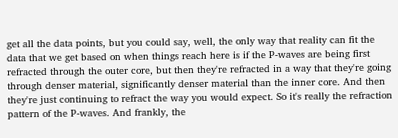get all the data points, but you could say, well, the only way that reality can fit the data that we get based on when things reach here is if the P-waves are being first refracted through the outer core, but then they're refracted in a way that they're going through denser material, significantly denser material than the inner core. And then they're just continuing to refract the way you would expect. So it's really the refraction pattern of the P-waves. And frankly, the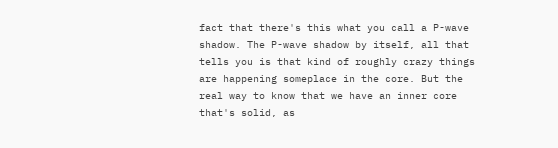fact that there's this what you call a P-wave shadow. The P-wave shadow by itself, all that tells you is that kind of roughly crazy things are happening someplace in the core. But the real way to know that we have an inner core that's solid, as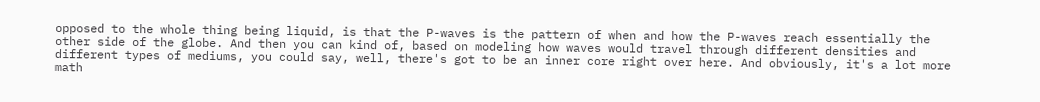opposed to the whole thing being liquid, is that the P-waves is the pattern of when and how the P-waves reach essentially the other side of the globe. And then you can kind of, based on modeling how waves would travel through different densities and different types of mediums, you could say, well, there's got to be an inner core right over here. And obviously, it's a lot more math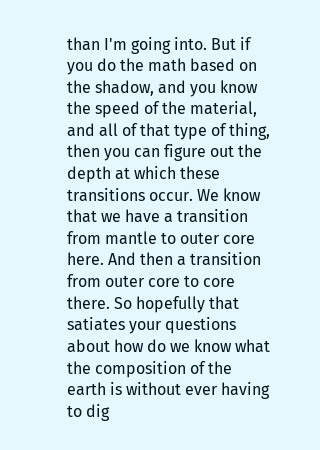than I'm going into. But if you do the math based on the shadow, and you know the speed of the material, and all of that type of thing, then you can figure out the depth at which these transitions occur. We know that we have a transition from mantle to outer core here. And then a transition from outer core to core there. So hopefully that satiates your questions about how do we know what the composition of the earth is without ever having to dig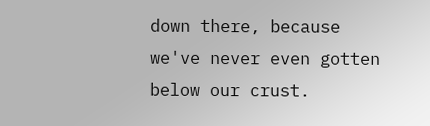down there, because we've never even gotten below our crust.